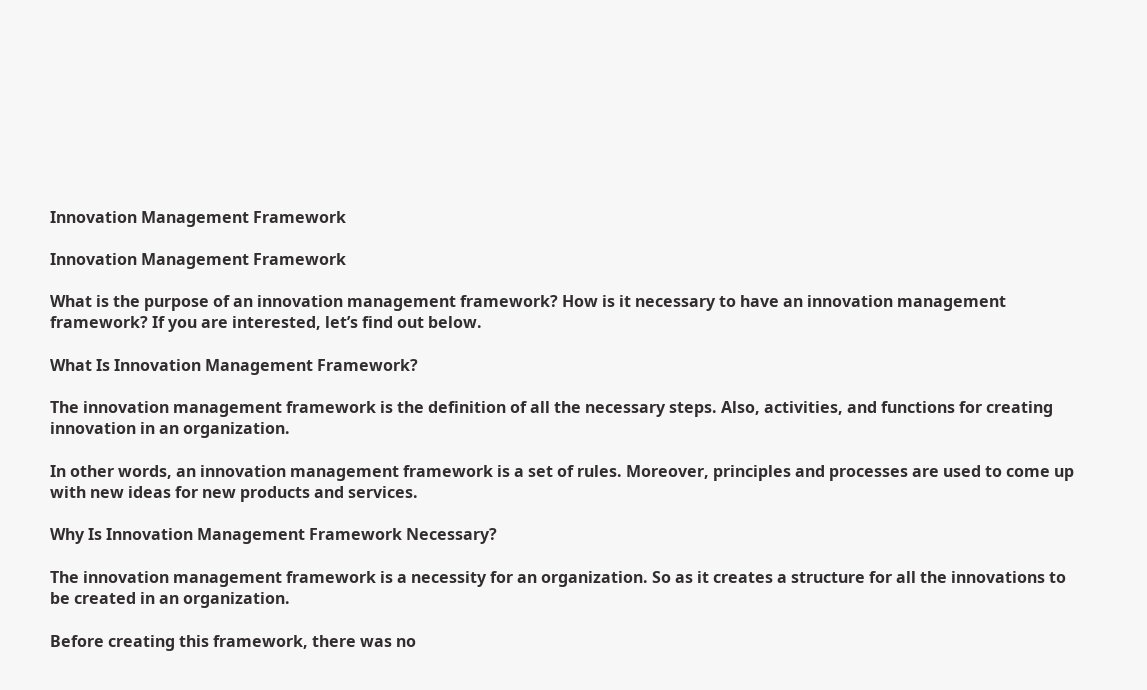Innovation Management Framework

Innovation Management Framework

What is the purpose of an innovation management framework? How is it necessary to have an innovation management framework? If you are interested, let’s find out below.

What Is Innovation Management Framework?

The innovation management framework is the definition of all the necessary steps. Also, activities, and functions for creating innovation in an organization.

In other words, an innovation management framework is a set of rules. Moreover, principles and processes are used to come up with new ideas for new products and services.

Why Is Innovation Management Framework Necessary?

The innovation management framework is a necessity for an organization. So as it creates a structure for all the innovations to be created in an organization.

Before creating this framework, there was no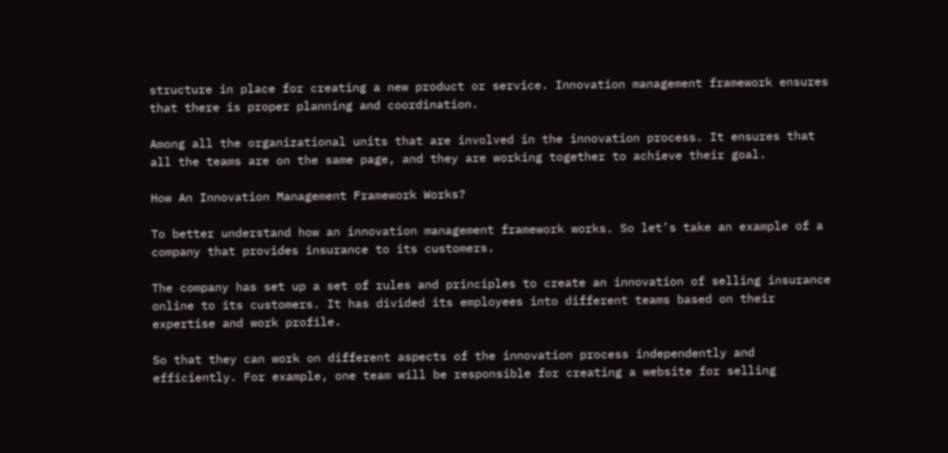structure in place for creating a new product or service. Innovation management framework ensures that there is proper planning and coordination.

Among all the organizational units that are involved in the innovation process. It ensures that all the teams are on the same page, and they are working together to achieve their goal.

How An Innovation Management Framework Works?

To better understand how an innovation management framework works. So let’s take an example of a company that provides insurance to its customers.

The company has set up a set of rules and principles to create an innovation of selling insurance online to its customers. It has divided its employees into different teams based on their expertise and work profile.

So that they can work on different aspects of the innovation process independently and efficiently. For example, one team will be responsible for creating a website for selling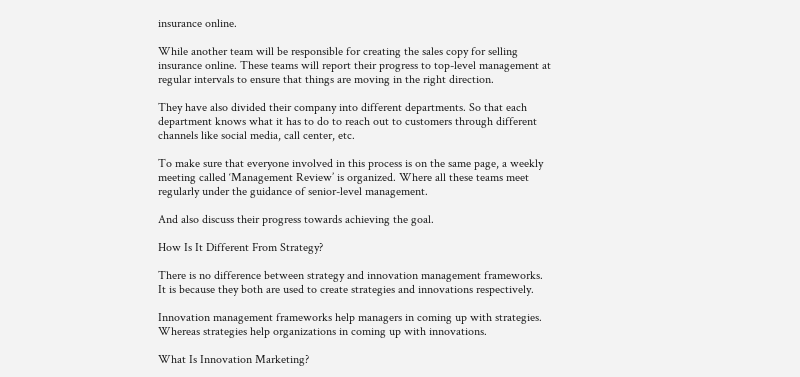insurance online.

While another team will be responsible for creating the sales copy for selling insurance online. These teams will report their progress to top-level management at regular intervals to ensure that things are moving in the right direction.

They have also divided their company into different departments. So that each department knows what it has to do to reach out to customers through different channels like social media, call center, etc.

To make sure that everyone involved in this process is on the same page, a weekly meeting called ‘Management Review’ is organized. Where all these teams meet regularly under the guidance of senior-level management.

And also discuss their progress towards achieving the goal.

How Is It Different From Strategy?

There is no difference between strategy and innovation management frameworks. It is because they both are used to create strategies and innovations respectively.

Innovation management frameworks help managers in coming up with strategies. Whereas strategies help organizations in coming up with innovations.

What Is Innovation Marketing?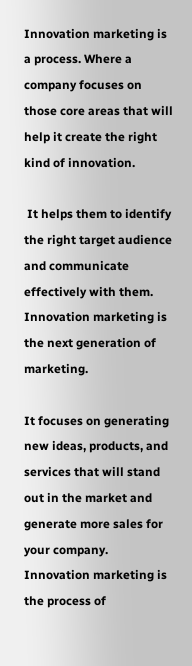Innovation marketing is a process. Where a company focuses on those core areas that will help it create the right kind of innovation.

 It helps them to identify the right target audience and communicate effectively with them. Innovation marketing is the next generation of marketing.

It focuses on generating new ideas, products, and services that will stand out in the market and generate more sales for your company. Innovation marketing is the process of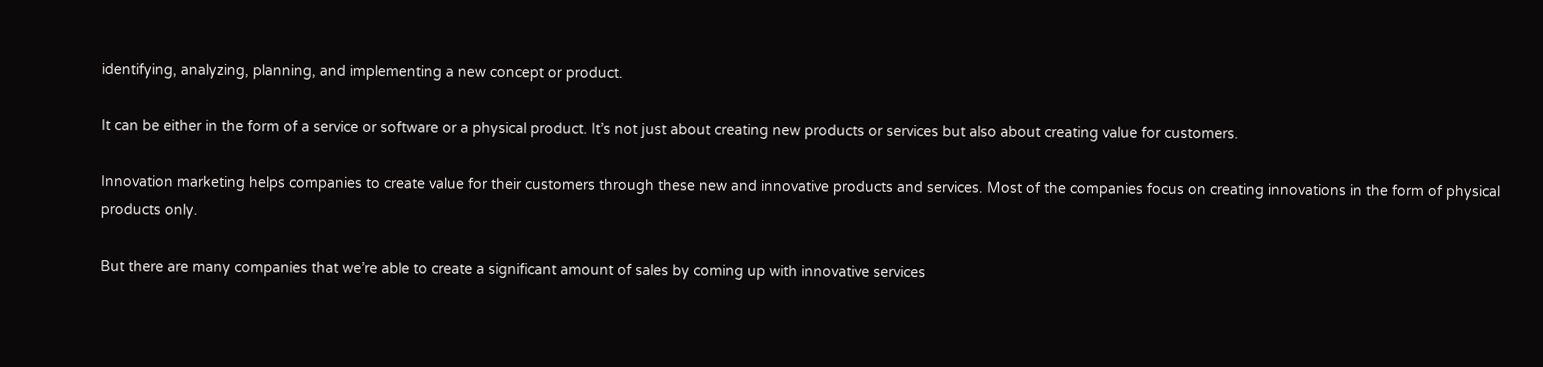identifying, analyzing, planning, and implementing a new concept or product.

It can be either in the form of a service or software or a physical product. It’s not just about creating new products or services but also about creating value for customers.

Innovation marketing helps companies to create value for their customers through these new and innovative products and services. Most of the companies focus on creating innovations in the form of physical products only.

But there are many companies that we’re able to create a significant amount of sales by coming up with innovative services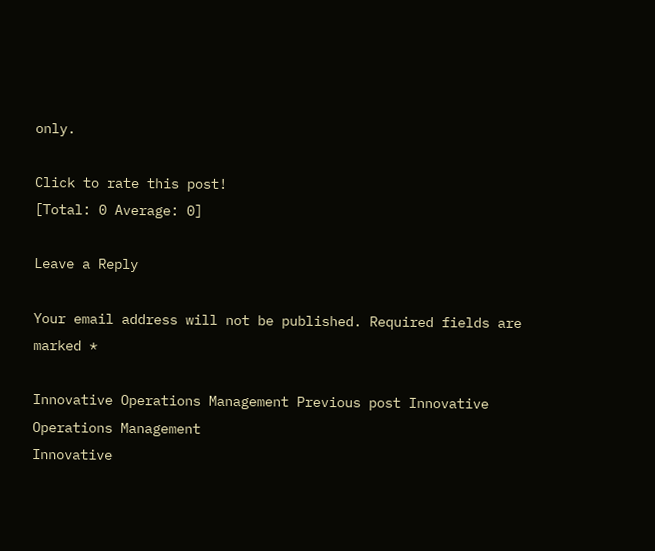only.

Click to rate this post!
[Total: 0 Average: 0]

Leave a Reply

Your email address will not be published. Required fields are marked *

Innovative Operations Management Previous post Innovative Operations Management
Innovative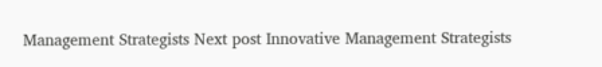Management Strategists Next post Innovative Management Strategists